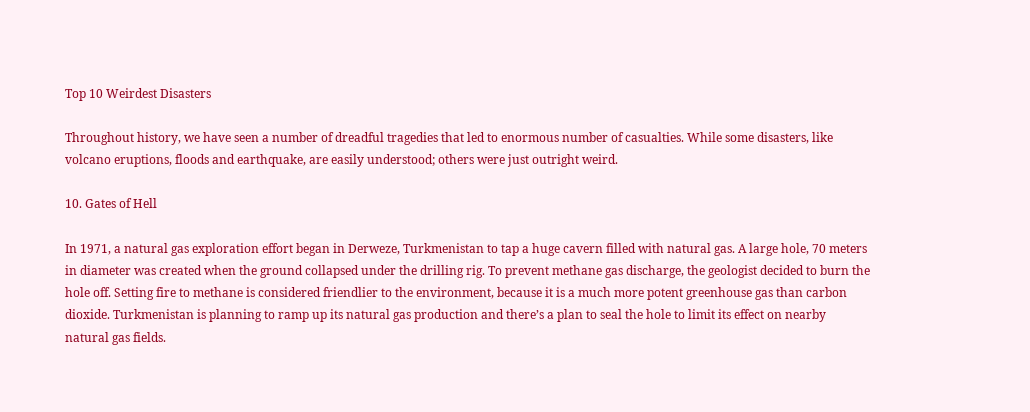Top 10 Weirdest Disasters

Throughout history, we have seen a number of dreadful tragedies that led to enormous number of casualties. While some disasters, like volcano eruptions, floods and earthquake, are easily understood; others were just outright weird.

10. Gates of Hell

In 1971, a natural gas exploration effort began in Derweze, Turkmenistan to tap a huge cavern filled with natural gas. A large hole, 70 meters in diameter was created when the ground collapsed under the drilling rig. To prevent methane gas discharge, the geologist decided to burn the hole off. Setting fire to methane is considered friendlier to the environment, because it is a much more potent greenhouse gas than carbon dioxide. Turkmenistan is planning to ramp up its natural gas production and there’s a plan to seal the hole to limit its effect on nearby natural gas fields.